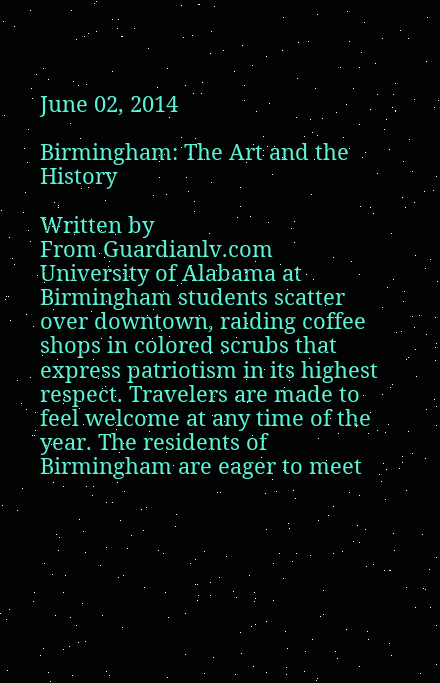June 02, 2014

Birmingham: The Art and the History

Written by
From Guardianlv.com
University of Alabama at Birmingham students scatter over downtown, raiding coffee shops in colored scrubs that express patriotism in its highest respect. Travelers are made to feel welcome at any time of the year. The residents of Birmingham are eager to meet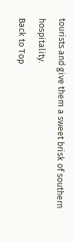tourists and give them a sweet brisk of southern hospitality.
Back to Top